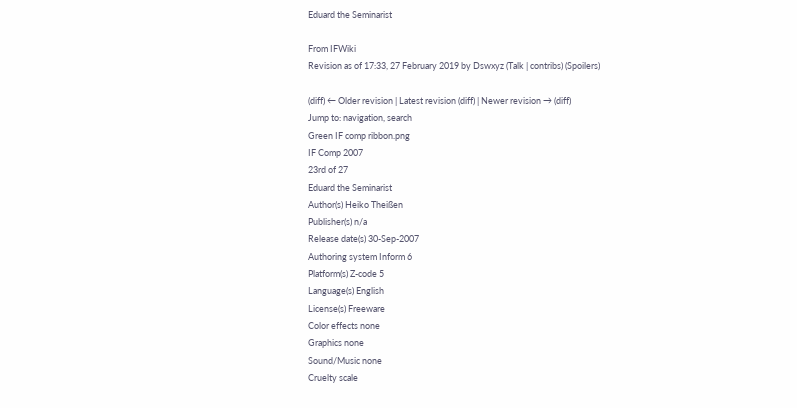Eduard the Seminarist

From IFWiki
Revision as of 17:33, 27 February 2019 by Dswxyz (Talk | contribs) (Spoilers)

(diff) ← Older revision | Latest revision (diff) | Newer revision → (diff)
Jump to: navigation, search
Green IF comp ribbon.png
IF Comp 2007
23rd of 27
Eduard the Seminarist
Author(s) Heiko Theißen
Publisher(s) n/a
Release date(s) 30-Sep-2007
Authoring system Inform 6
Platform(s) Z-code 5
Language(s) English
License(s) Freeware
Color effects none
Graphics none
Sound/Music none
Cruelty scale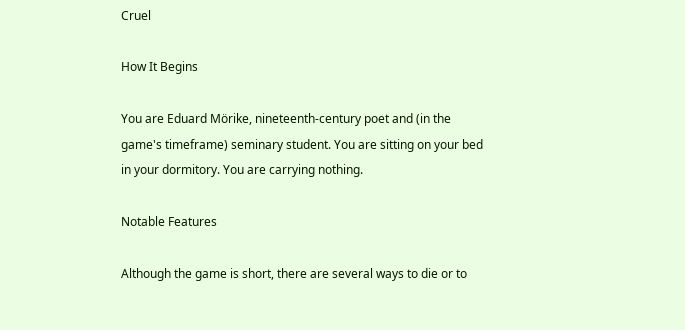Cruel

How It Begins

You are Eduard Mörike, nineteenth-century poet and (in the game's timeframe) seminary student. You are sitting on your bed in your dormitory. You are carrying nothing.

Notable Features

Although the game is short, there are several ways to die or to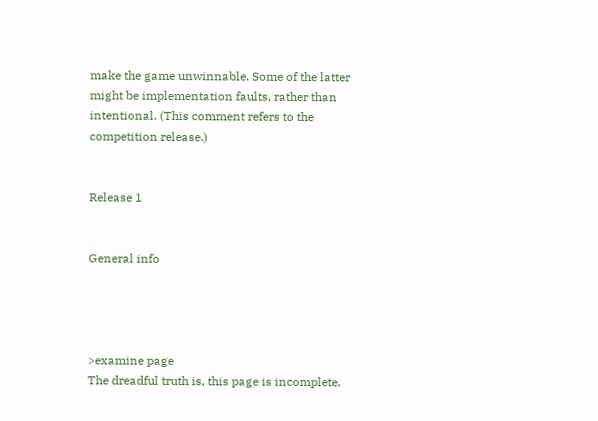make the game unwinnable. Some of the latter might be implementation faults, rather than intentional. (This comment refers to the competition release.)


Release 1


General info




>examine page
The dreadful truth is, this page is incomplete.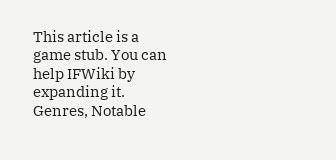This article is a game stub. You can help IFWiki by expanding it.
Genres, Notable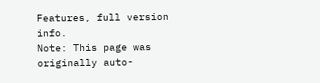Features, full version info.
Note: This page was originally auto-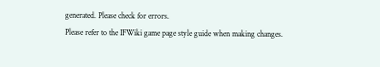generated. Please check for errors.
Please refer to the IFWiki game page style guide when making changes.